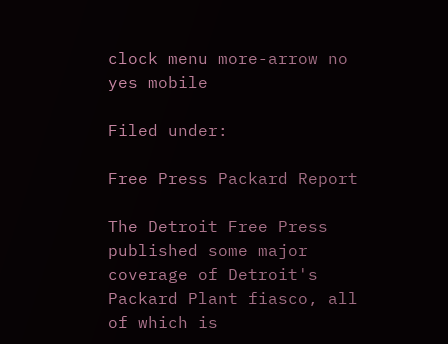clock menu more-arrow no yes mobile

Filed under:

Free Press Packard Report

The Detroit Free Press published some major coverage of Detroit's Packard Plant fiasco, all of which is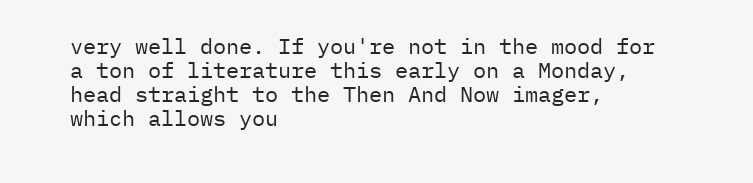very well done. If you're not in the mood for a ton of literature this early on a Monday, head straight to the Then And Now imager, which allows you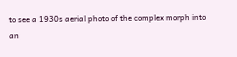to see a 1930s aerial photo of the complex morph into an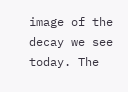image of the decay we see today. The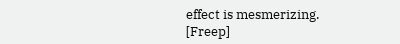effect is mesmerizing. [Freep]